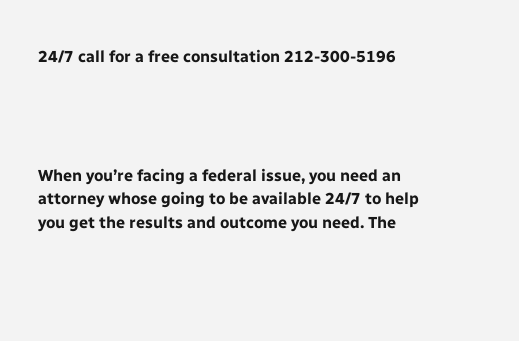24/7 call for a free consultation 212-300-5196




When you’re facing a federal issue, you need an attorney whose going to be available 24/7 to help you get the results and outcome you need. The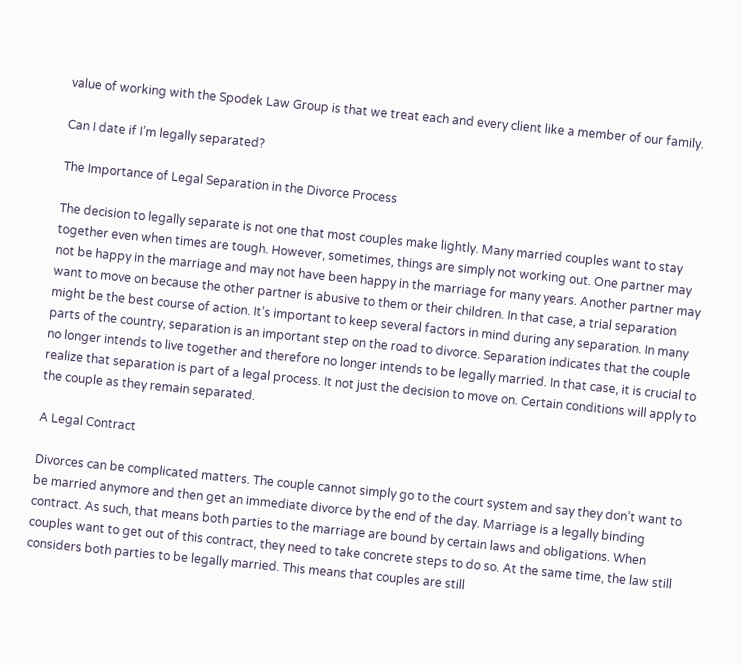value of working with the Spodek Law Group is that we treat each and every client like a member of our family.

Can I date if I’m legally separated?

The Importance of Legal Separation in the Divorce Process

The decision to legally separate is not one that most couples make lightly. Many married couples want to stay together even when times are tough. However, sometimes, things are simply not working out. One partner may not be happy in the marriage and may not have been happy in the marriage for many years. Another partner may want to move on because the other partner is abusive to them or their children. In that case, a trial separation might be the best course of action. It’s important to keep several factors in mind during any separation. In many parts of the country, separation is an important step on the road to divorce. Separation indicates that the couple no longer intends to live together and therefore no longer intends to be legally married. In that case, it is crucial to realize that separation is part of a legal process. It not just the decision to move on. Certain conditions will apply to the couple as they remain separated.

A Legal Contract

Divorces can be complicated matters. The couple cannot simply go to the court system and say they don’t want to be married anymore and then get an immediate divorce by the end of the day. Marriage is a legally binding contract. As such, that means both parties to the marriage are bound by certain laws and obligations. When couples want to get out of this contract, they need to take concrete steps to do so. At the same time, the law still considers both parties to be legally married. This means that couples are still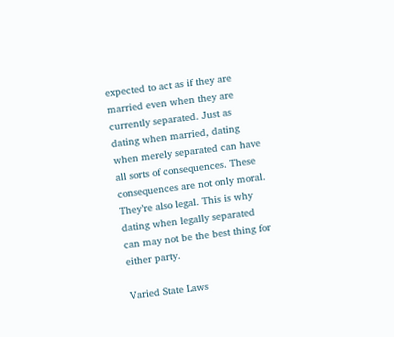expected to act as if they are married even when they are currently separated. Just as dating when married, dating when merely separated can have all sorts of consequences. These consequences are not only moral. They’re also legal. This is why dating when legally separated can may not be the best thing for either party.

Varied State Laws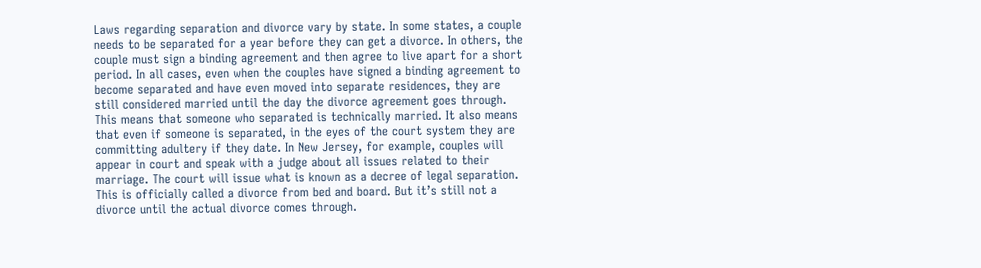Laws regarding separation and divorce vary by state. In some states, a couple needs to be separated for a year before they can get a divorce. In others, the couple must sign a binding agreement and then agree to live apart for a short period. In all cases, even when the couples have signed a binding agreement to become separated and have even moved into separate residences, they are still considered married until the day the divorce agreement goes through. This means that someone who separated is technically married. It also means that even if someone is separated, in the eyes of the court system they are committing adultery if they date. In New Jersey, for example, couples will appear in court and speak with a judge about all issues related to their marriage. The court will issue what is known as a decree of legal separation. This is officially called a divorce from bed and board. But it’s still not a divorce until the actual divorce comes through.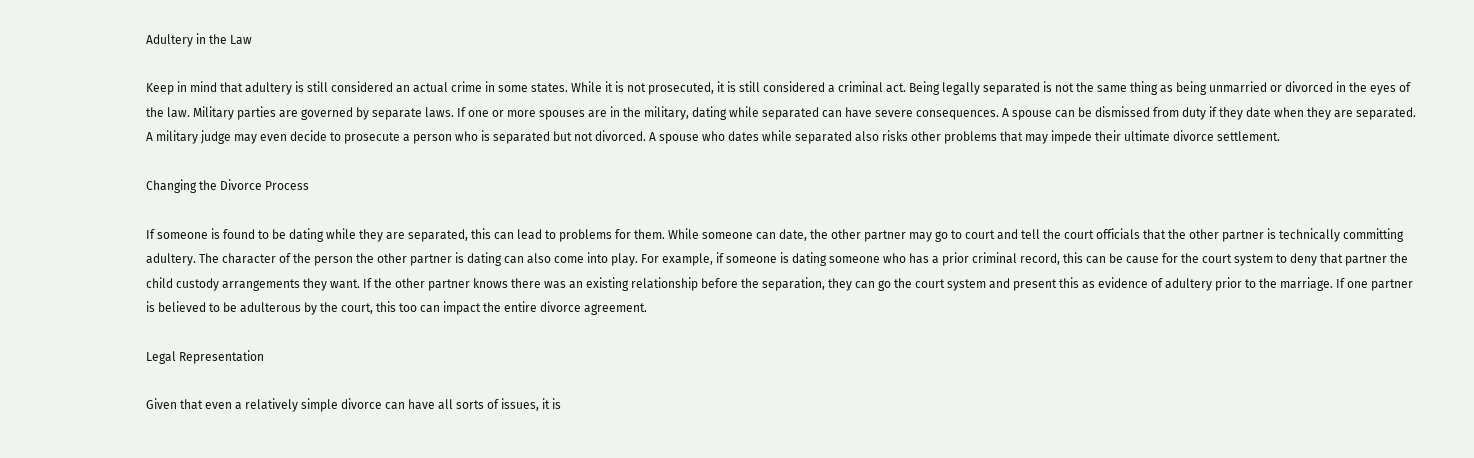Adultery in the Law

Keep in mind that adultery is still considered an actual crime in some states. While it is not prosecuted, it is still considered a criminal act. Being legally separated is not the same thing as being unmarried or divorced in the eyes of the law. Military parties are governed by separate laws. If one or more spouses are in the military, dating while separated can have severe consequences. A spouse can be dismissed from duty if they date when they are separated. A military judge may even decide to prosecute a person who is separated but not divorced. A spouse who dates while separated also risks other problems that may impede their ultimate divorce settlement.

Changing the Divorce Process

If someone is found to be dating while they are separated, this can lead to problems for them. While someone can date, the other partner may go to court and tell the court officials that the other partner is technically committing adultery. The character of the person the other partner is dating can also come into play. For example, if someone is dating someone who has a prior criminal record, this can be cause for the court system to deny that partner the child custody arrangements they want. If the other partner knows there was an existing relationship before the separation, they can go the court system and present this as evidence of adultery prior to the marriage. If one partner is believed to be adulterous by the court, this too can impact the entire divorce agreement.

Legal Representation

Given that even a relatively simple divorce can have all sorts of issues, it is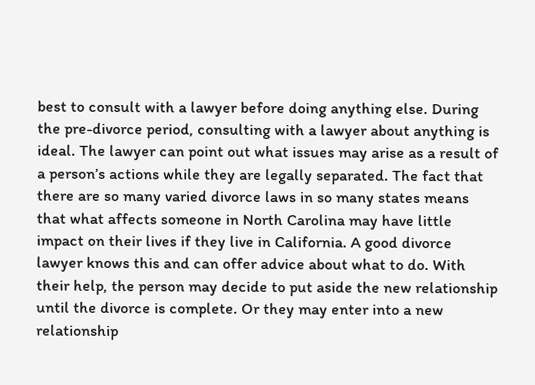best to consult with a lawyer before doing anything else. During the pre-divorce period, consulting with a lawyer about anything is ideal. The lawyer can point out what issues may arise as a result of a person’s actions while they are legally separated. The fact that there are so many varied divorce laws in so many states means that what affects someone in North Carolina may have little impact on their lives if they live in California. A good divorce lawyer knows this and can offer advice about what to do. With their help, the person may decide to put aside the new relationship until the divorce is complete. Or they may enter into a new relationship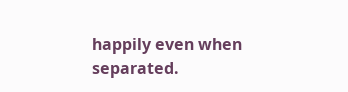happily even when separated.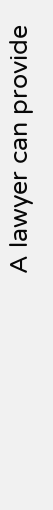A lawyer can provide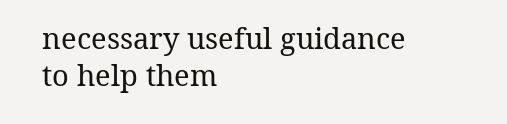necessary useful guidance to help them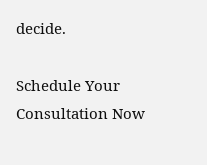decide.

Schedule Your Consultation Now